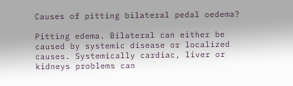Causes of pitting bilateral pedal oedema?

Pitting edema. Bilateral can either be caused by systemic disease or localized causes. Systemically cardiac, liver or kidneys problems can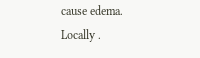cause edema. Locally .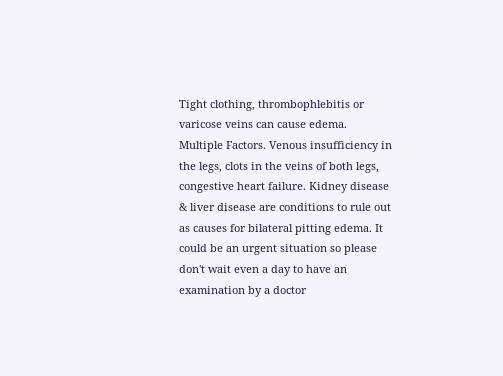Tight clothing, thrombophlebitis or varicose veins can cause edema.
Multiple Factors. Venous insufficiency in the legs, clots in the veins of both legs, congestive heart failure. Kidney disease & liver disease are conditions to rule out as causes for bilateral pitting edema. It could be an urgent situation so please don't wait even a day to have an examination by a doctor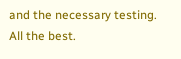and the necessary testing. All the best.